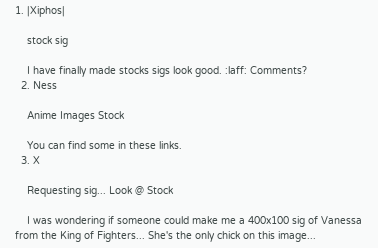1. |Xiphos|

    stock sig

    I have finally made stocks sigs look good. :laff: Comments?
  2. Ness

    Anime Images Stock

    You can find some in these links.
  3. X

    Requesting sig... Look @ Stock

    I was wondering if someone could make me a 400x100 sig of Vanessa from the King of Fighters... She's the only chick on this image...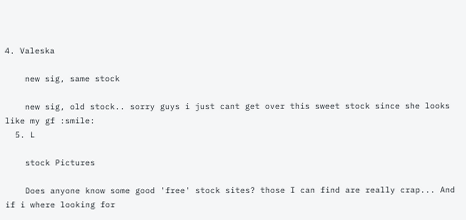4. Valeska

    new sig, same stock

    new sig, old stock.. sorry guys i just cant get over this sweet stock since she looks like my gf :smile:
  5. L

    stock Pictures

    Does anyone know some good 'free' stock sites? those I can find are really crap... And if i where looking for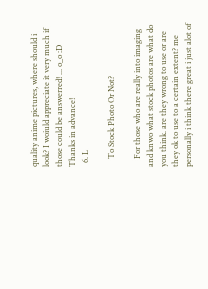quality anime pictures, where should i look? I woiuld appreciate it very much if those could be answerred! ... o_o :D Thanks in advance!
  6. L

    To Stock Photo Or Not?

    For those who are really into imaging and knwo what stock photos are what do you think. are they wrong to use or are they ok to use to a certain extent? me personally i think there great i just alot of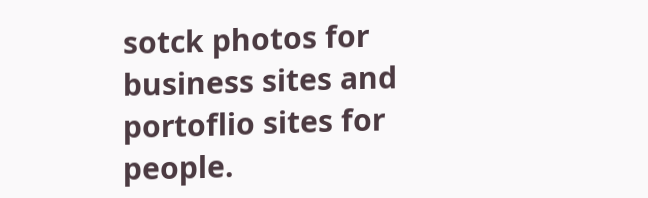sotck photos for business sites and portoflio sites for people.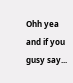Ohh yea and if you gusy say...